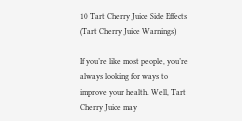10 Tart Cherry Juice Side Effects (Tart Cherry Juice Warnings)

If you’re like most people, you’re always looking for ways to improve your health. Well, Tart Cherry Juice may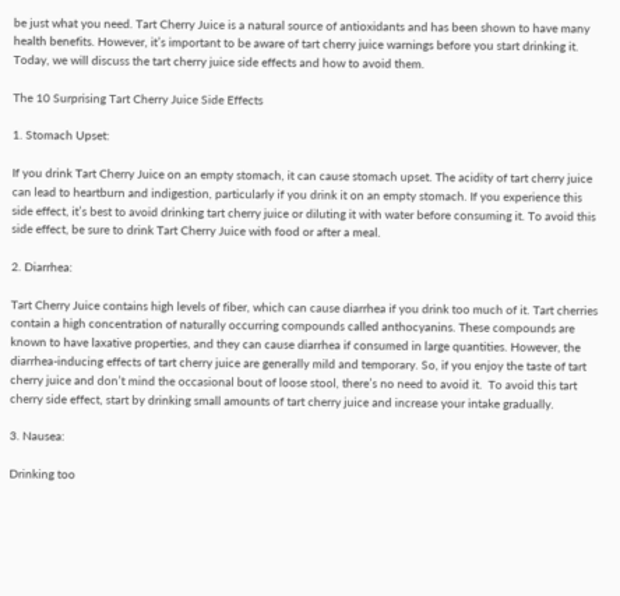be just what you need. Tart Cherry Juice is a natural source of antioxidants and has been shown to have many health benefits. However, it’s important to be aware of tart cherry juice warnings before you start drinking it. Today, we will discuss the tart cherry juice side effects and how to avoid them.

The 10 Surprising Tart Cherry Juice Side Effects

1. Stomach Upset:

If you drink Tart Cherry Juice on an empty stomach, it can cause stomach upset. The acidity of tart cherry juice can lead to heartburn and indigestion, particularly if you drink it on an empty stomach. If you experience this side effect, it’s best to avoid drinking tart cherry juice or diluting it with water before consuming it. To avoid this side effect, be sure to drink Tart Cherry Juice with food or after a meal.

2. Diarrhea:

Tart Cherry Juice contains high levels of fiber, which can cause diarrhea if you drink too much of it. Tart cherries contain a high concentration of naturally occurring compounds called anthocyanins. These compounds are known to have laxative properties, and they can cause diarrhea if consumed in large quantities. However, the diarrhea-inducing effects of tart cherry juice are generally mild and temporary. So, if you enjoy the taste of tart cherry juice and don’t mind the occasional bout of loose stool, there’s no need to avoid it.  To avoid this tart cherry side effect, start by drinking small amounts of tart cherry juice and increase your intake gradually.

3. Nausea:

Drinking too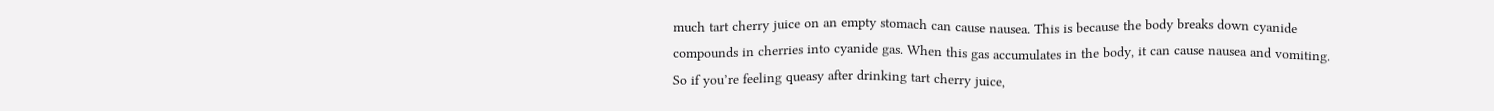much tart cherry juice on an empty stomach can cause nausea. This is because the body breaks down cyanide compounds in cherries into cyanide gas. When this gas accumulates in the body, it can cause nausea and vomiting. So if you’re feeling queasy after drinking tart cherry juice,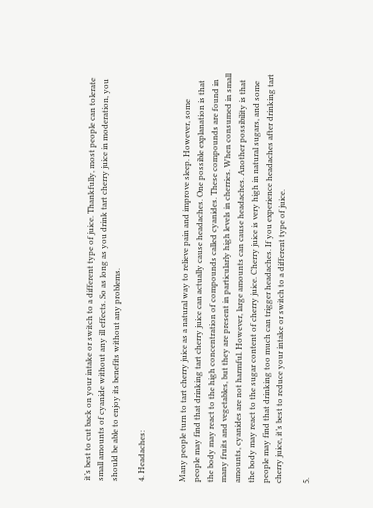it’s best to cut back on your intake or switch to a different type of juice. Thankfully, most people can tolerate small amounts of cyanide without any ill effects. So as long as you drink tart cherry juice in moderation, you should be able to enjoy its benefits without any problems.

4. Headaches:


Many people turn to tart cherry juice as a natural way to relieve pain and improve sleep. However, some people may find that drinking tart cherry juice can actually cause headaches. One possible explanation is that the body may react to the high concentration of compounds called cyanides. These compounds are found in many fruits and vegetables, but they are present in particularly high levels in cherries. When consumed in small amounts, cyanides are not harmful. However, large amounts can cause headaches. Another possibility is that the body may react to the sugar content of cherry juice. Cherry juice is very high in natural sugars, and some people may find that drinking too much can trigger headaches. If you experience headaches after drinking tart cherry juice, it’s best to reduce your intake or switch to a different type of juice.

5.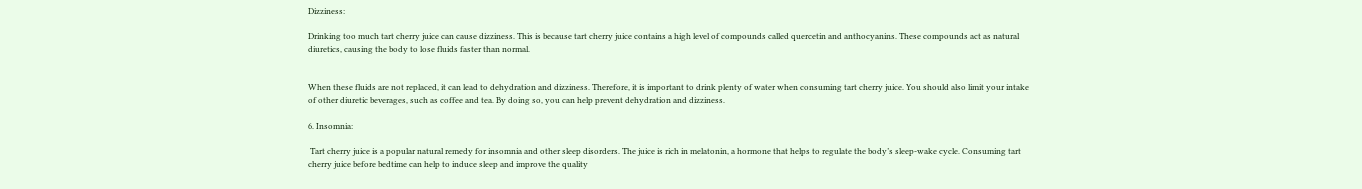Dizziness:

Drinking too much tart cherry juice can cause dizziness. This is because tart cherry juice contains a high level of compounds called quercetin and anthocyanins. These compounds act as natural diuretics, causing the body to lose fluids faster than normal.


When these fluids are not replaced, it can lead to dehydration and dizziness. Therefore, it is important to drink plenty of water when consuming tart cherry juice. You should also limit your intake of other diuretic beverages, such as coffee and tea. By doing so, you can help prevent dehydration and dizziness.

6. Insomnia:

 Tart cherry juice is a popular natural remedy for insomnia and other sleep disorders. The juice is rich in melatonin, a hormone that helps to regulate the body’s sleep-wake cycle. Consuming tart cherry juice before bedtime can help to induce sleep and improve the quality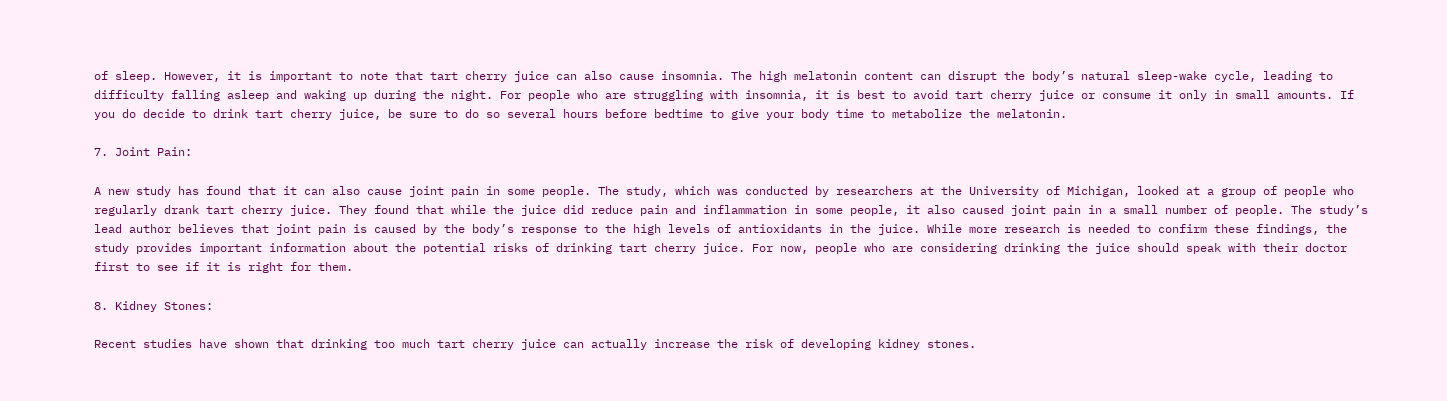of sleep. However, it is important to note that tart cherry juice can also cause insomnia. The high melatonin content can disrupt the body’s natural sleep-wake cycle, leading to difficulty falling asleep and waking up during the night. For people who are struggling with insomnia, it is best to avoid tart cherry juice or consume it only in small amounts. If you do decide to drink tart cherry juice, be sure to do so several hours before bedtime to give your body time to metabolize the melatonin.

7. Joint Pain:

A new study has found that it can also cause joint pain in some people. The study, which was conducted by researchers at the University of Michigan, looked at a group of people who regularly drank tart cherry juice. They found that while the juice did reduce pain and inflammation in some people, it also caused joint pain in a small number of people. The study’s lead author believes that joint pain is caused by the body’s response to the high levels of antioxidants in the juice. While more research is needed to confirm these findings, the study provides important information about the potential risks of drinking tart cherry juice. For now, people who are considering drinking the juice should speak with their doctor first to see if it is right for them.

8. Kidney Stones:

Recent studies have shown that drinking too much tart cherry juice can actually increase the risk of developing kidney stones.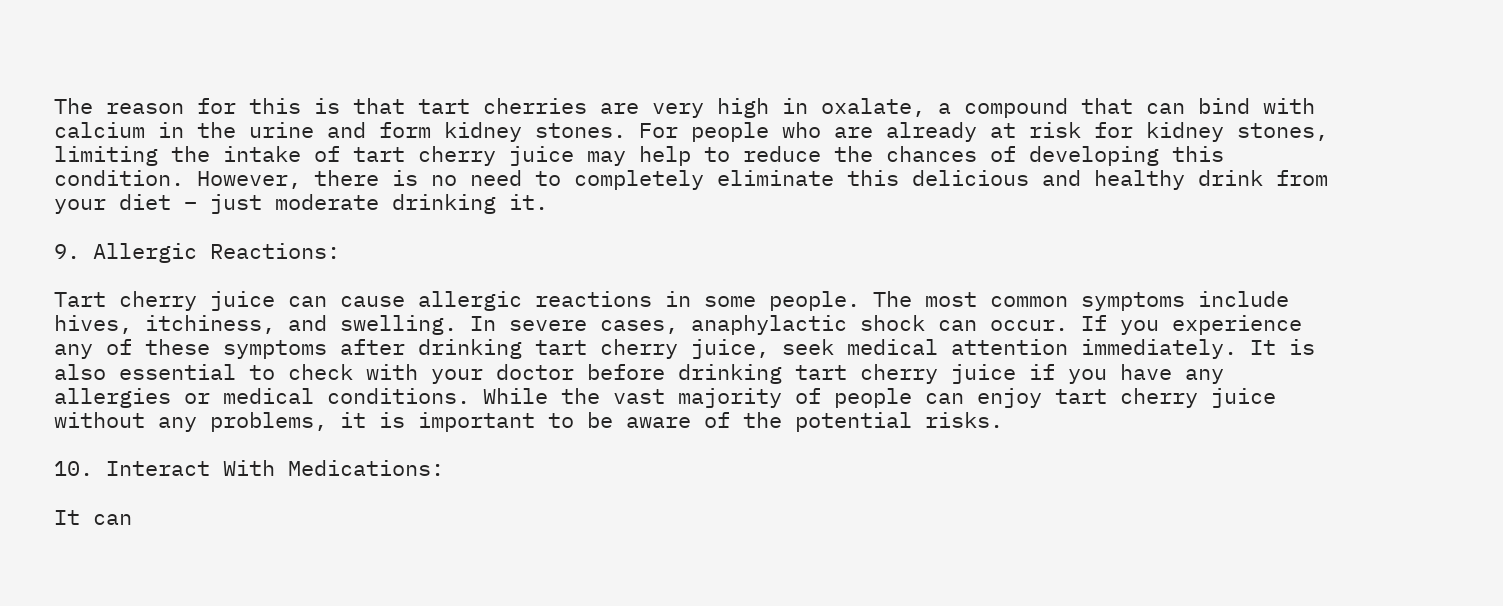The reason for this is that tart cherries are very high in oxalate, a compound that can bind with calcium in the urine and form kidney stones. For people who are already at risk for kidney stones, limiting the intake of tart cherry juice may help to reduce the chances of developing this condition. However, there is no need to completely eliminate this delicious and healthy drink from your diet – just moderate drinking it.

9. Allergic Reactions:

Tart cherry juice can cause allergic reactions in some people. The most common symptoms include hives, itchiness, and swelling. In severe cases, anaphylactic shock can occur. If you experience any of these symptoms after drinking tart cherry juice, seek medical attention immediately. It is also essential to check with your doctor before drinking tart cherry juice if you have any allergies or medical conditions. While the vast majority of people can enjoy tart cherry juice without any problems, it is important to be aware of the potential risks.

10. Interact With Medications:

It can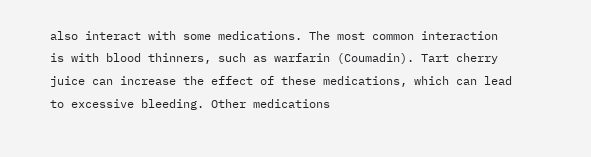also interact with some medications. The most common interaction is with blood thinners, such as warfarin (Coumadin). Tart cherry juice can increase the effect of these medications, which can lead to excessive bleeding. Other medications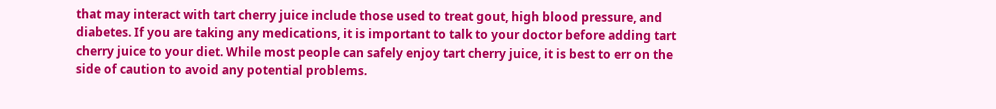that may interact with tart cherry juice include those used to treat gout, high blood pressure, and diabetes. If you are taking any medications, it is important to talk to your doctor before adding tart cherry juice to your diet. While most people can safely enjoy tart cherry juice, it is best to err on the side of caution to avoid any potential problems.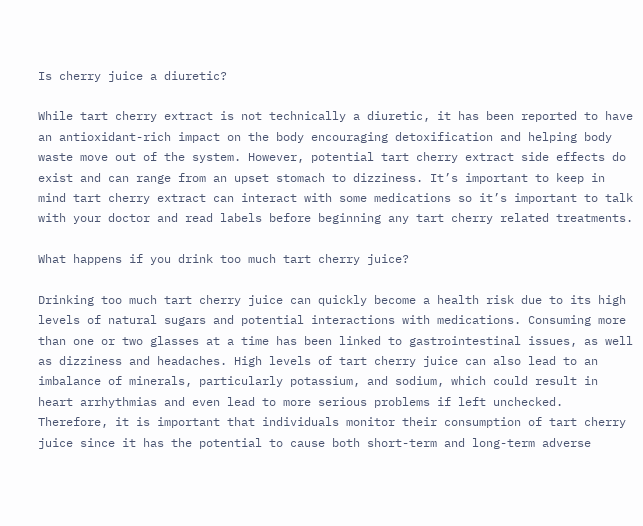Is cherry juice a diuretic?

While tart cherry extract is not technically a diuretic, it has been reported to have an antioxidant-rich impact on the body encouraging detoxification and helping body waste move out of the system. However, potential tart cherry extract side effects do exist and can range from an upset stomach to dizziness. It’s important to keep in mind tart cherry extract can interact with some medications so it’s important to talk with your doctor and read labels before beginning any tart cherry related treatments.

What happens if you drink too much tart cherry juice?

Drinking too much tart cherry juice can quickly become a health risk due to its high levels of natural sugars and potential interactions with medications. Consuming more than one or two glasses at a time has been linked to gastrointestinal issues, as well as dizziness and headaches. High levels of tart cherry juice can also lead to an imbalance of minerals, particularly potassium, and sodium, which could result in heart arrhythmias and even lead to more serious problems if left unchecked. Therefore, it is important that individuals monitor their consumption of tart cherry juice since it has the potential to cause both short-term and long-term adverse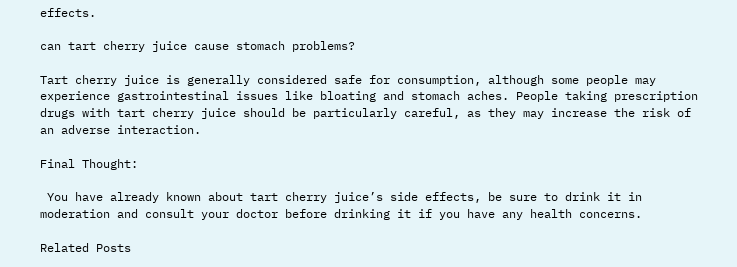effects.

can tart cherry juice cause stomach problems?

Tart cherry juice is generally considered safe for consumption, although some people may experience gastrointestinal issues like bloating and stomach aches. People taking prescription drugs with tart cherry juice should be particularly careful, as they may increase the risk of an adverse interaction.

Final Thought:

 You have already known about tart cherry juice’s side effects, be sure to drink it in moderation and consult your doctor before drinking it if you have any health concerns.

Related Posts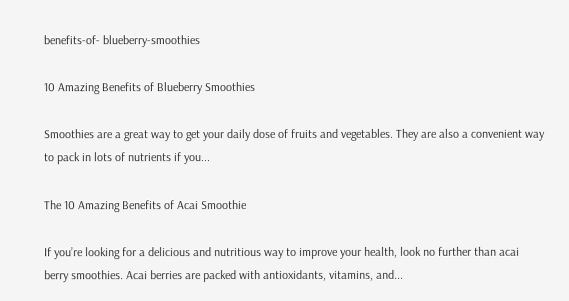benefits-of- blueberry-smoothies

10 Amazing Benefits of Blueberry Smoothies

Smoothies are a great way to get your daily dose of fruits and vegetables. They are also a convenient way to pack in lots of nutrients if you...

The 10 Amazing Benefits of Acai Smoothie

If you’re looking for a delicious and nutritious way to improve your health, look no further than acai berry smoothies. Acai berries are packed with antioxidants, vitamins, and...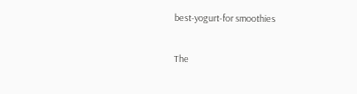best-yogurt-for smoothies

The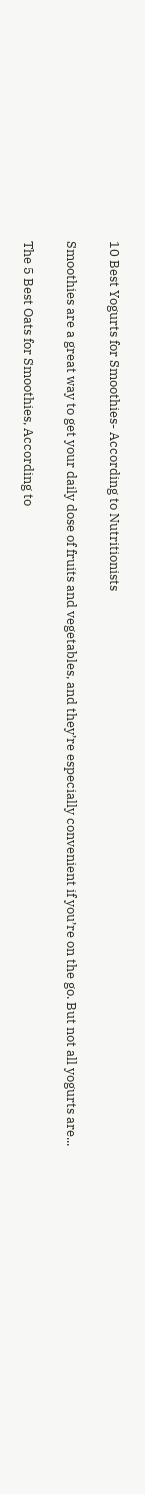10 Best Yogurts for Smoothies- According to Nutritionists

Smoothies are a great way to get your daily dose of fruits and vegetables, and they’re especially convenient if you’re on the go. But not all yogurts are...

The 5 Best Oats for Smoothies, According to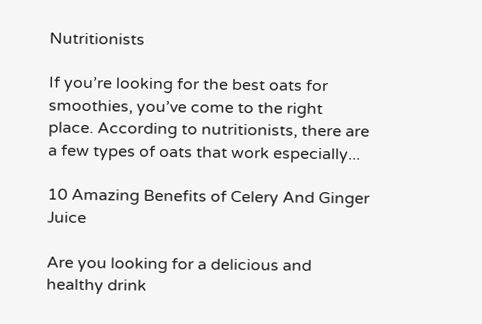Nutritionists

If you’re looking for the best oats for smoothies, you’ve come to the right place. According to nutritionists, there are a few types of oats that work especially...

10 Amazing Benefits of Celery And Ginger Juice

Are you looking for a delicious and healthy drink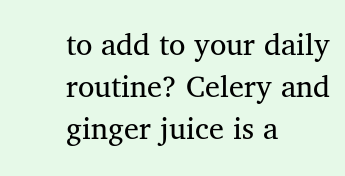to add to your daily routine? Celery and ginger juice is a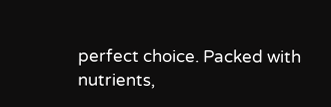perfect choice. Packed with nutrients,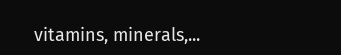vitamins, minerals,...